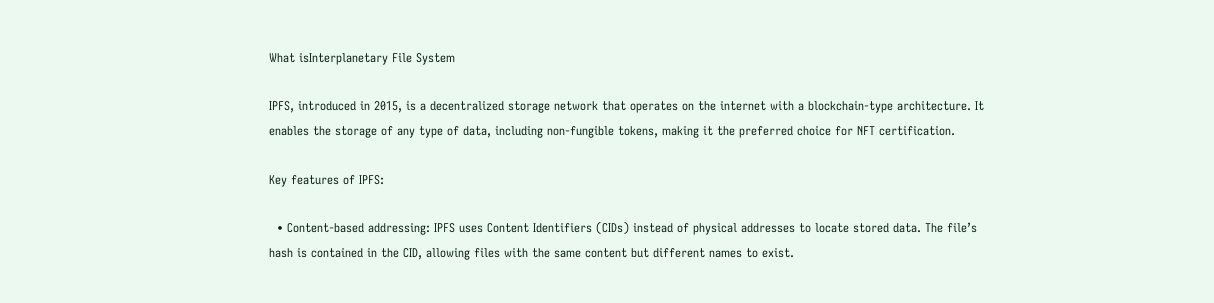What isInterplanetary File System

IPFS, introduced in 2015, is a decentralized storage network that operates on the internet with a blockchain-type architecture. It enables the storage of any type of data, including non-fungible tokens, making it the preferred choice for NFT certification.

Key features of IPFS:

  • Content-based addressing: IPFS uses Content Identifiers (CIDs) instead of physical addresses to locate stored data. The file’s hash is contained in the CID, allowing files with the same content but different names to exist.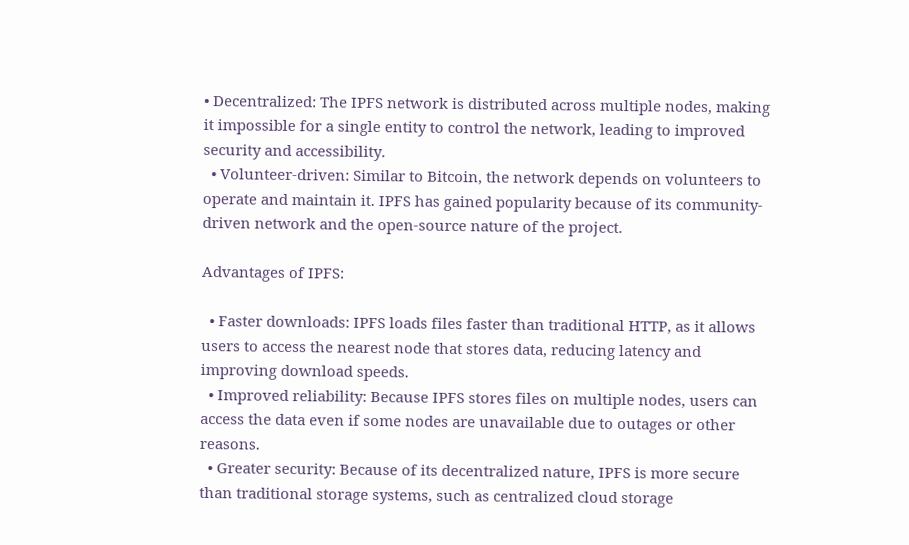• Decentralized: The IPFS network is distributed across multiple nodes, making it impossible for a single entity to control the network, leading to improved security and accessibility.
  • Volunteer-driven: Similar to Bitcoin, the network depends on volunteers to operate and maintain it. IPFS has gained popularity because of its community-driven network and the open-source nature of the project.

Advantages of IPFS:

  • Faster downloads: IPFS loads files faster than traditional HTTP, as it allows users to access the nearest node that stores data, reducing latency and improving download speeds.
  • Improved reliability: Because IPFS stores files on multiple nodes, users can access the data even if some nodes are unavailable due to outages or other reasons.
  • Greater security: Because of its decentralized nature, IPFS is more secure than traditional storage systems, such as centralized cloud storage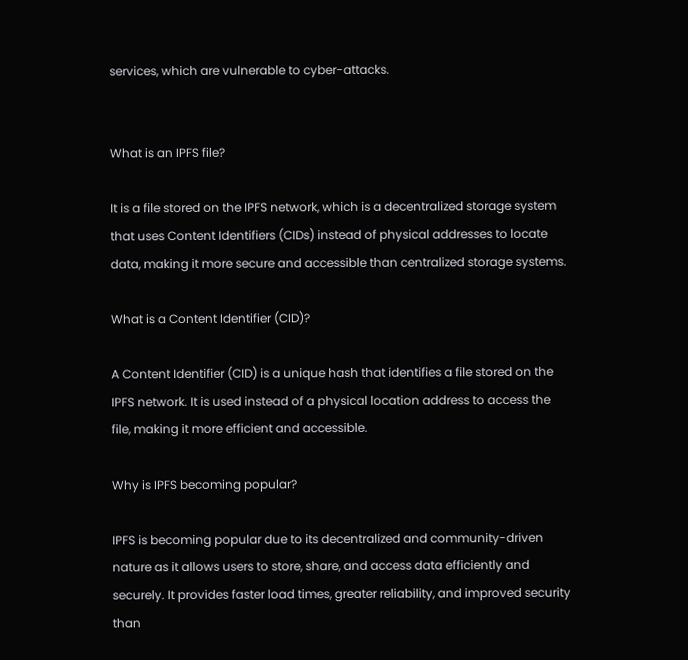services, which are vulnerable to cyber-attacks.


What is an IPFS file?

It is a file stored on the IPFS network, which is a decentralized storage system that uses Content Identifiers (CIDs) instead of physical addresses to locate data, making it more secure and accessible than centralized storage systems.

What is a Content Identifier (CID)?

A Content Identifier (CID) is a unique hash that identifies a file stored on the IPFS network. It is used instead of a physical location address to access the file, making it more efficient and accessible.

Why is IPFS becoming popular?

IPFS is becoming popular due to its decentralized and community-driven nature as it allows users to store, share, and access data efficiently and securely. It provides faster load times, greater reliability, and improved security than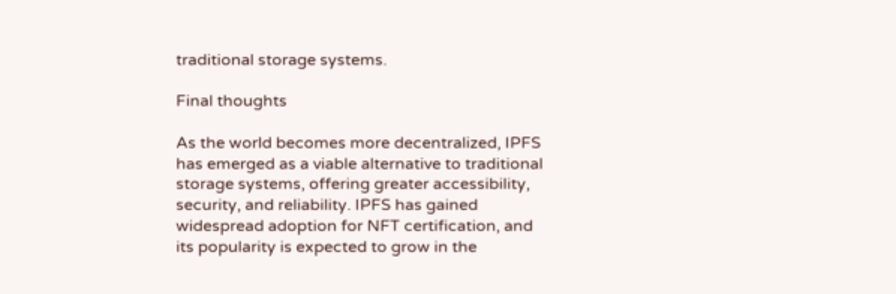traditional storage systems.

Final thoughts

As the world becomes more decentralized, IPFS has emerged as a viable alternative to traditional storage systems, offering greater accessibility, security, and reliability. IPFS has gained widespread adoption for NFT certification, and its popularity is expected to grow in the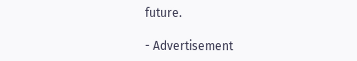future.

- Advertisement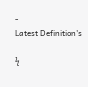-
Latest Definition's

ϟ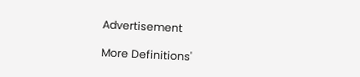Advertisement

More Definitions'